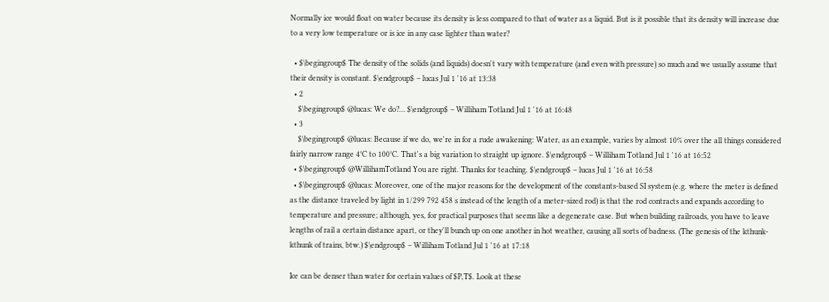Normally ice would float on water because its density is less compared to that of water as a liquid. But is it possible that its density will increase due to a very low temperature or is ice in any case lighter than water?

  • $\begingroup$ The density of the solids (and liquids) doesn't vary with temperature (and even with pressure) so much and we usually assume that their density is constant. $\endgroup$ – lucas Jul 1 '16 at 13:38
  • 2
    $\begingroup$ @lucas: We do?… $\endgroup$ – Williham Totland Jul 1 '16 at 16:48
  • 3
    $\begingroup$ @lucas: Because if we do, we're in for a rude awakening: Water, as an example, varies by almost 10% over the all things considered fairly narrow range 4°C to 100°C. That's a big variation to straight up ignore. $\endgroup$ – Williham Totland Jul 1 '16 at 16:52
  • $\begingroup$ @WillihamTotland You are right. Thanks for teaching. $\endgroup$ – lucas Jul 1 '16 at 16:58
  • $\begingroup$ @lucas: Moreover, one of the major reasons for the development of the constants-based SI system (e.g. where the meter is defined as the distance traveled by light in 1/299 792 458 s instead of the length of a meter-sized rod) is that the rod contracts and expands according to temperature and pressure; although, yes, for practical purposes that seems like a degenerate case. But when building railroads, you have to leave lengths of rail a certain distance apart, or they'll bunch up on one another in hot weather, causing all sorts of badness. (The genesis of the kthunk-kthunk of trains, btw.) $\endgroup$ – Williham Totland Jul 1 '16 at 17:18

Ice can be denser than water for certain values of $P,T$. Look at these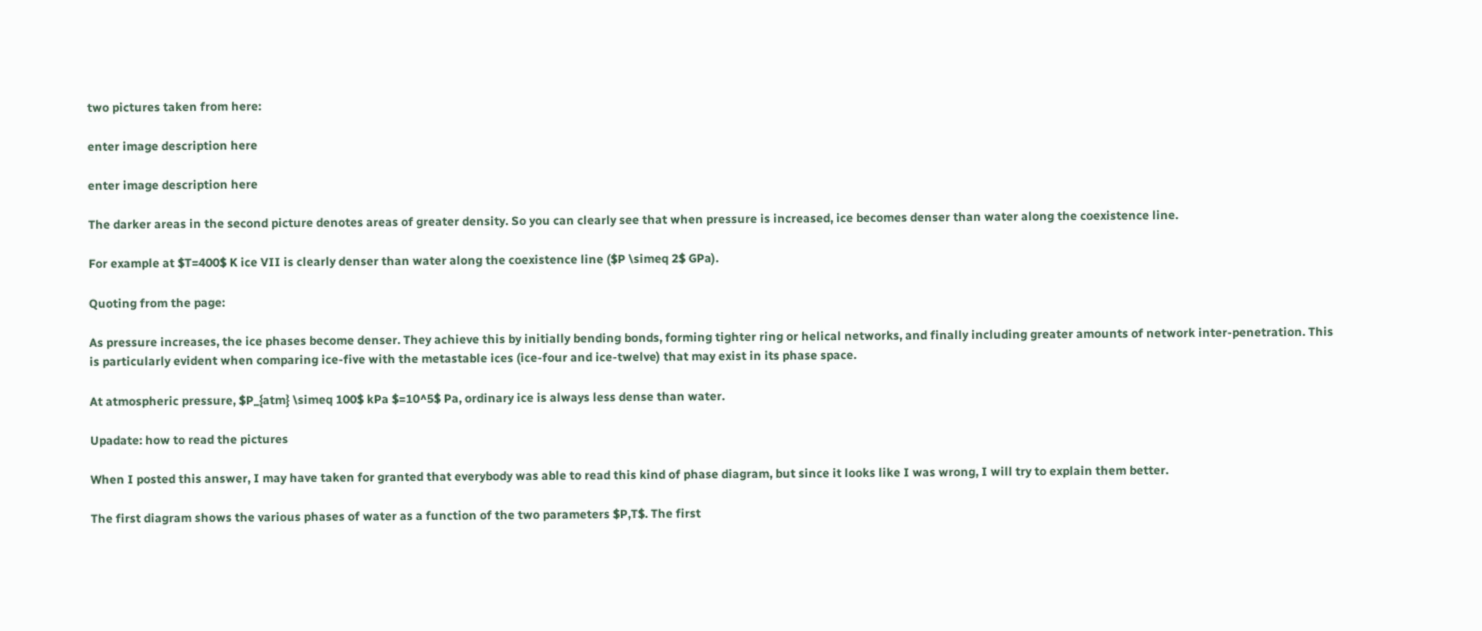two pictures taken from here:

enter image description here

enter image description here

The darker areas in the second picture denotes areas of greater density. So you can clearly see that when pressure is increased, ice becomes denser than water along the coexistence line.

For example at $T=400$ K ice VII is clearly denser than water along the coexistence line ($P \simeq 2$ GPa).

Quoting from the page:

As pressure increases, the ice phases become denser. They achieve this by initially bending bonds, forming tighter ring or helical networks, and finally including greater amounts of network inter-penetration. This is particularly evident when comparing ice-five with the metastable ices (ice-four and ice-twelve) that may exist in its phase space.

At atmospheric pressure, $P_{atm} \simeq 100$ kPa $=10^5$ Pa, ordinary ice is always less dense than water.

Upadate: how to read the pictures

When I posted this answer, I may have taken for granted that everybody was able to read this kind of phase diagram, but since it looks like I was wrong, I will try to explain them better.

The first diagram shows the various phases of water as a function of the two parameters $P,T$. The first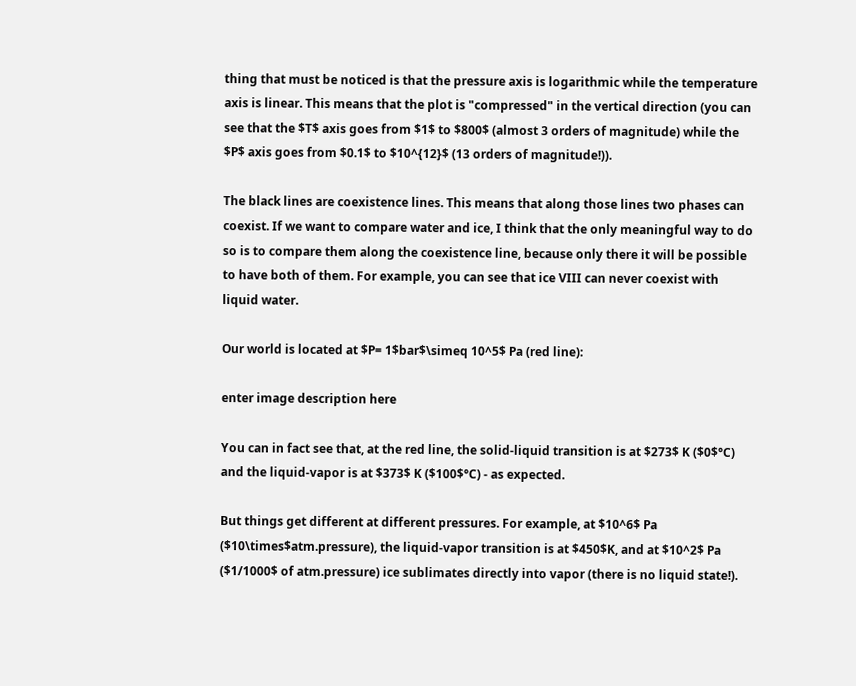thing that must be noticed is that the pressure axis is logarithmic while the temperature axis is linear. This means that the plot is "compressed" in the vertical direction (you can see that the $T$ axis goes from $1$ to $800$ (almost 3 orders of magnitude) while the $P$ axis goes from $0.1$ to $10^{12}$ (13 orders of magnitude!)).

The black lines are coexistence lines. This means that along those lines two phases can coexist. If we want to compare water and ice, I think that the only meaningful way to do so is to compare them along the coexistence line, because only there it will be possible to have both of them. For example, you can see that ice VIII can never coexist with liquid water.

Our world is located at $P= 1$bar$\simeq 10^5$ Pa (red line):

enter image description here

You can in fact see that, at the red line, the solid-liquid transition is at $273$ K ($0$°C) and the liquid-vapor is at $373$ K ($100$°C) - as expected.

But things get different at different pressures. For example, at $10^6$ Pa ($10\times$atm.pressure), the liquid-vapor transition is at $450$K, and at $10^2$ Pa ($1/1000$ of atm.pressure) ice sublimates directly into vapor (there is no liquid state!).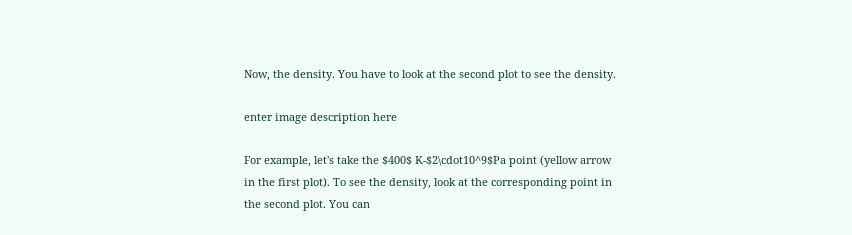Now, the density. You have to look at the second plot to see the density.

enter image description here

For example, let's take the $400$ K-$2\cdot10^9$Pa point (yellow arrow in the first plot). To see the density, look at the corresponding point in the second plot. You can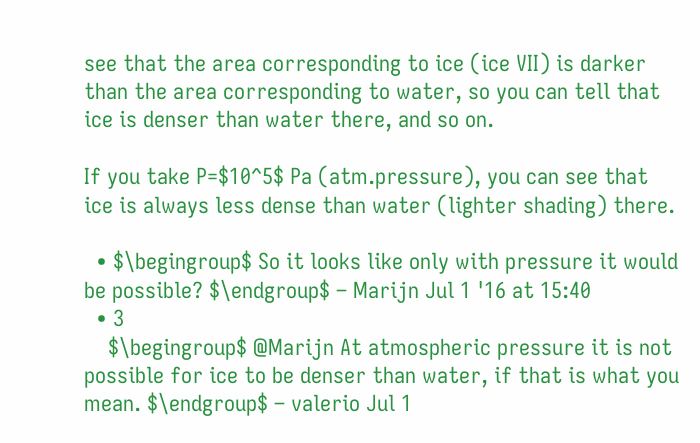see that the area corresponding to ice (ice VII) is darker than the area corresponding to water, so you can tell that ice is denser than water there, and so on.

If you take P=$10^5$ Pa (atm.pressure), you can see that ice is always less dense than water (lighter shading) there.

  • $\begingroup$ So it looks like only with pressure it would be possible? $\endgroup$ – Marijn Jul 1 '16 at 15:40
  • 3
    $\begingroup$ @Marijn At atmospheric pressure it is not possible for ice to be denser than water, if that is what you mean. $\endgroup$ – valerio Jul 1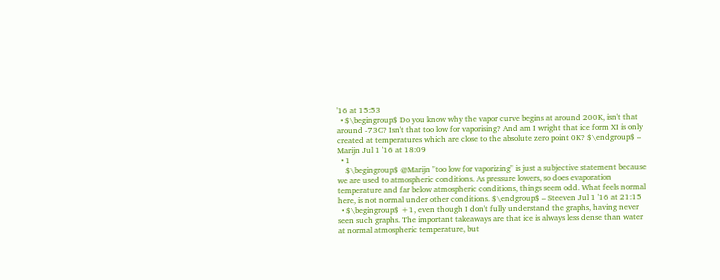'16 at 15:53
  • $\begingroup$ Do you know why the vapor curve begins at around 200K, isn't that around -73C? Isn't that too low for vaporising? And am I wright that ice form XI is only created at temperatures which are close to the absolute zero point 0K? $\endgroup$ – Marijn Jul 1 '16 at 18:09
  • 1
    $\begingroup$ @Marijn "too low for vaporizing" is just a subjective statement because we are used to atmospheric conditions. As pressure lowers, so does evaporation temperature and far below atmospheric conditions, things seem odd. What feels normal here, is not normal under other conditions. $\endgroup$ – Steeven Jul 1 '16 at 21:15
  • $\begingroup$ +1, even though I don't fully understand the graphs, having never seen such graphs. The important takeaways are that ice is always less dense than water at normal atmospheric temperature, but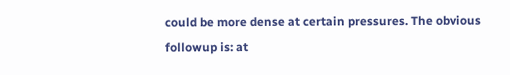could be more dense at certain pressures. The obvious followup is: at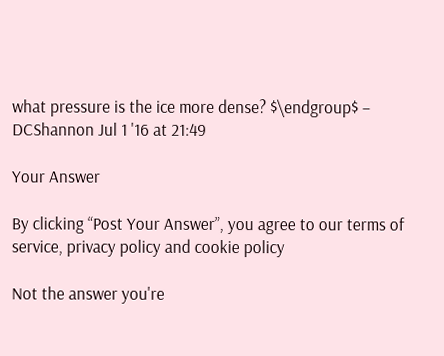what pressure is the ice more dense? $\endgroup$ – DCShannon Jul 1 '16 at 21:49

Your Answer

By clicking “Post Your Answer”, you agree to our terms of service, privacy policy and cookie policy

Not the answer you're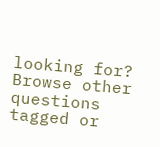looking for? Browse other questions tagged or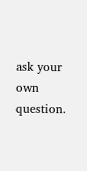ask your own question.